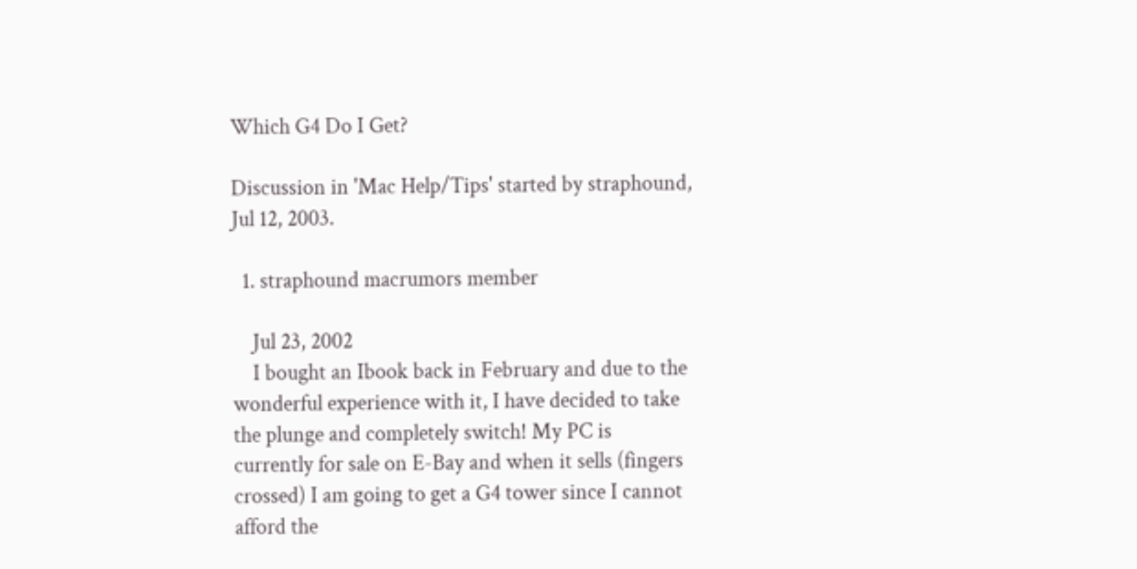Which G4 Do I Get?

Discussion in 'Mac Help/Tips' started by straphound, Jul 12, 2003.

  1. straphound macrumors member

    Jul 23, 2002
    I bought an Ibook back in February and due to the wonderful experience with it, I have decided to take the plunge and completely switch! My PC is currently for sale on E-Bay and when it sells (fingers crossed) I am going to get a G4 tower since I cannot afford the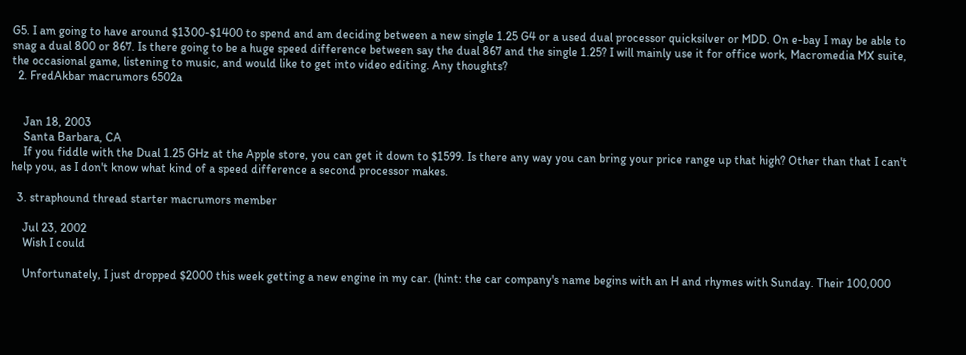G5. I am going to have around $1300-$1400 to spend and am deciding between a new single 1.25 G4 or a used dual processor quicksilver or MDD. On e-bay I may be able to snag a dual 800 or 867. Is there going to be a huge speed difference between say the dual 867 and the single 1.25? I will mainly use it for office work, Macromedia MX suite, the occasional game, listening to music, and would like to get into video editing. Any thoughts?
  2. FredAkbar macrumors 6502a


    Jan 18, 2003
    Santa Barbara, CA
    If you fiddle with the Dual 1.25 GHz at the Apple store, you can get it down to $1599. Is there any way you can bring your price range up that high? Other than that I can't help you, as I don't know what kind of a speed difference a second processor makes.

  3. straphound thread starter macrumors member

    Jul 23, 2002
    Wish I could

    Unfortunately, I just dropped $2000 this week getting a new engine in my car. (hint: the car company's name begins with an H and rhymes with Sunday. Their 100,000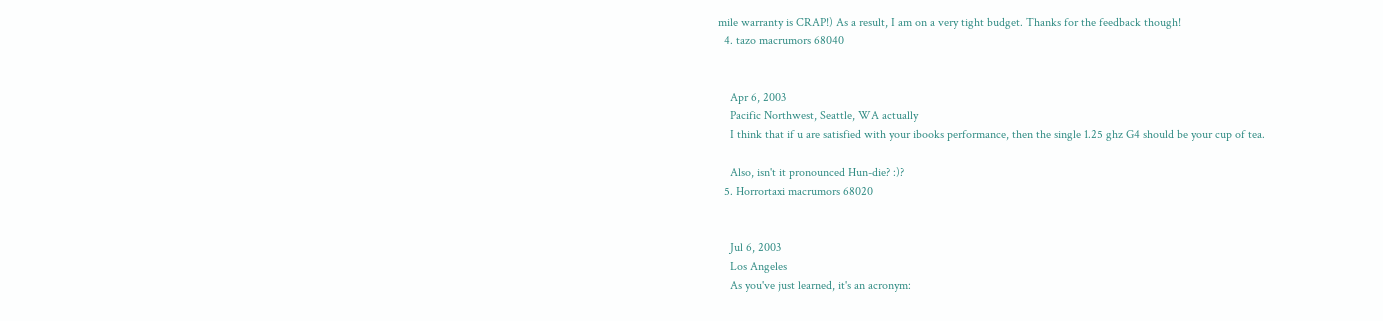mile warranty is CRAP!) As a result, I am on a very tight budget. Thanks for the feedback though!
  4. tazo macrumors 68040


    Apr 6, 2003
    Pacific Northwest, Seattle, WA actually
    I think that if u are satisfied with your ibooks performance, then the single 1.25 ghz G4 should be your cup of tea.

    Also, isn't it pronounced Hun-die? :)?
  5. Horrortaxi macrumors 68020


    Jul 6, 2003
    Los Angeles
    As you've just learned, it's an acronym: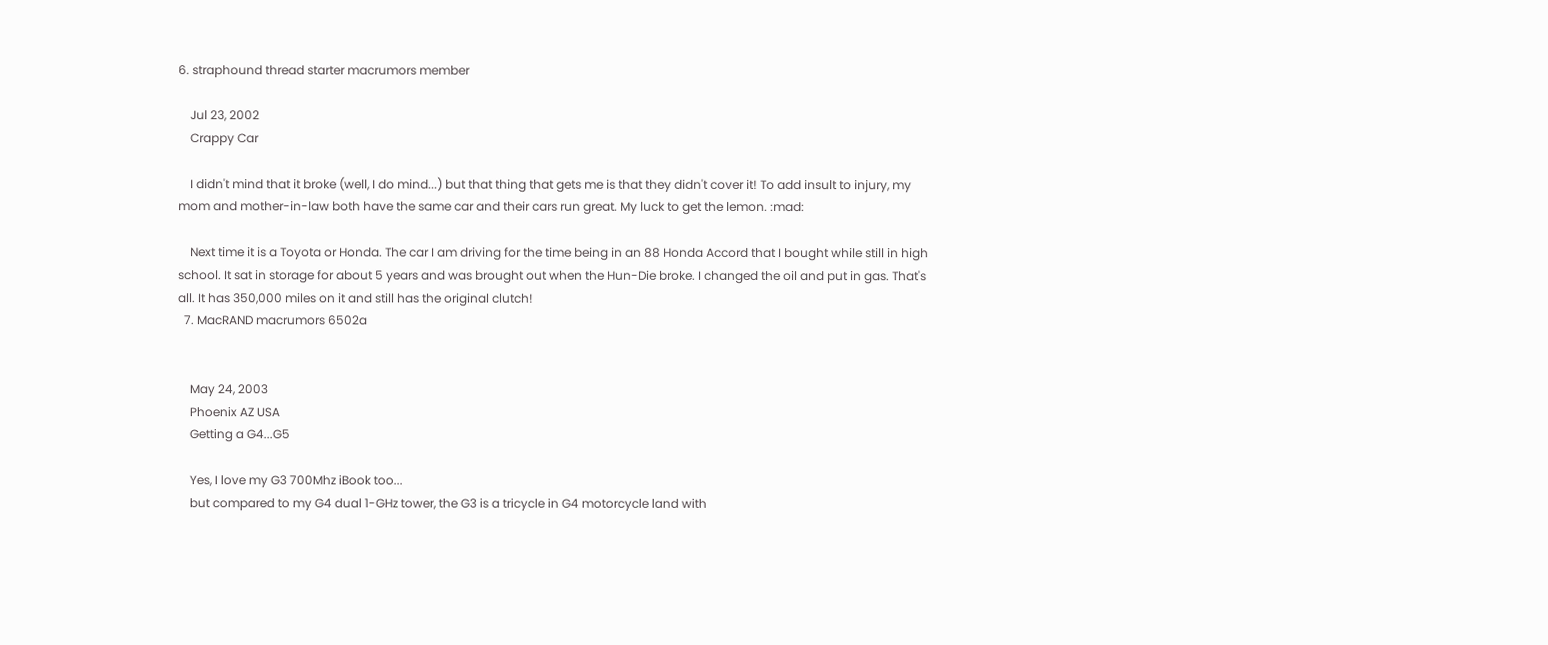6. straphound thread starter macrumors member

    Jul 23, 2002
    Crappy Car

    I didn't mind that it broke (well, I do mind...) but that thing that gets me is that they didn't cover it! To add insult to injury, my mom and mother-in-law both have the same car and their cars run great. My luck to get the lemon. :mad:

    Next time it is a Toyota or Honda. The car I am driving for the time being in an 88 Honda Accord that I bought while still in high school. It sat in storage for about 5 years and was brought out when the Hun-Die broke. I changed the oil and put in gas. That's all. It has 350,000 miles on it and still has the original clutch!
  7. MacRAND macrumors 6502a


    May 24, 2003
    Phoenix AZ USA
    Getting a G4...G5

    Yes, I love my G3 700Mhz iBook too...
    but compared to my G4 dual 1-GHz tower, the G3 is a tricycle in G4 motorcycle land with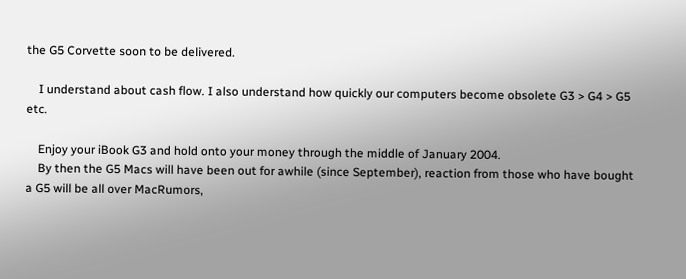the G5 Corvette soon to be delivered.

    I understand about cash flow. I also understand how quickly our computers become obsolete G3 > G4 > G5 etc.

    Enjoy your iBook G3 and hold onto your money through the middle of January 2004.
    By then the G5 Macs will have been out for awhile (since September), reaction from those who have bought a G5 will be all over MacRumors,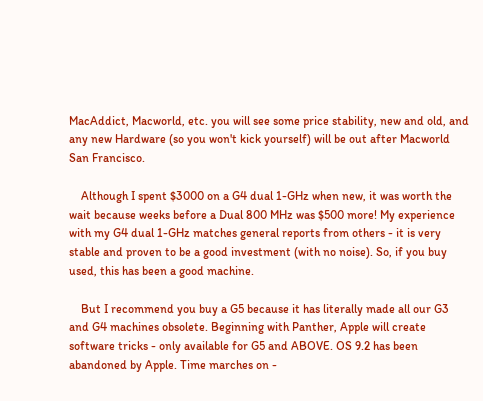MacAddict, Macworld, etc. you will see some price stability, new and old, and any new Hardware (so you won't kick yourself) will be out after Macworld San Francisco.

    Although I spent $3000 on a G4 dual 1-GHz when new, it was worth the wait because weeks before a Dual 800 MHz was $500 more! My experience with my G4 dual 1-GHz matches general reports from others - it is very stable and proven to be a good investment (with no noise). So, if you buy used, this has been a good machine.

    But I recommend you buy a G5 because it has literally made all our G3 and G4 machines obsolete. Beginning with Panther, Apple will create software tricks - only available for G5 and ABOVE. OS 9.2 has been abandoned by Apple. Time marches on -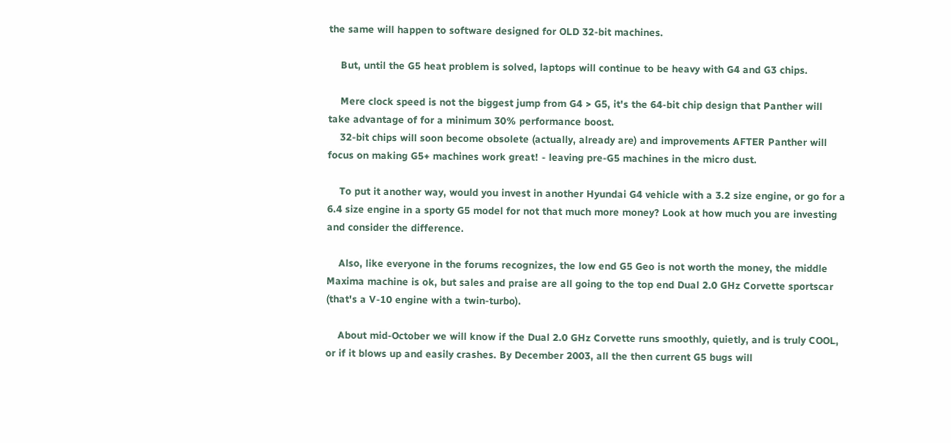the same will happen to software designed for OLD 32-bit machines.

    But, until the G5 heat problem is solved, laptops will continue to be heavy with G4 and G3 chips.

    Mere clock speed is not the biggest jump from G4 > G5, it's the 64-bit chip design that Panther will take advantage of for a minimum 30% performance boost.
    32-bit chips will soon become obsolete (actually, already are) and improvements AFTER Panther will focus on making G5+ machines work great! - leaving pre-G5 machines in the micro dust.

    To put it another way, would you invest in another Hyundai G4 vehicle with a 3.2 size engine, or go for a 6.4 size engine in a sporty G5 model for not that much more money? Look at how much you are investing and consider the difference.

    Also, like everyone in the forums recognizes, the low end G5 Geo is not worth the money, the middle Maxima machine is ok, but sales and praise are all going to the top end Dual 2.0 GHz Corvette sportscar (that's a V-10 engine with a twin-turbo).

    About mid-October we will know if the Dual 2.0 GHz Corvette runs smoothly, quietly, and is truly COOL, or if it blows up and easily crashes. By December 2003, all the then current G5 bugs will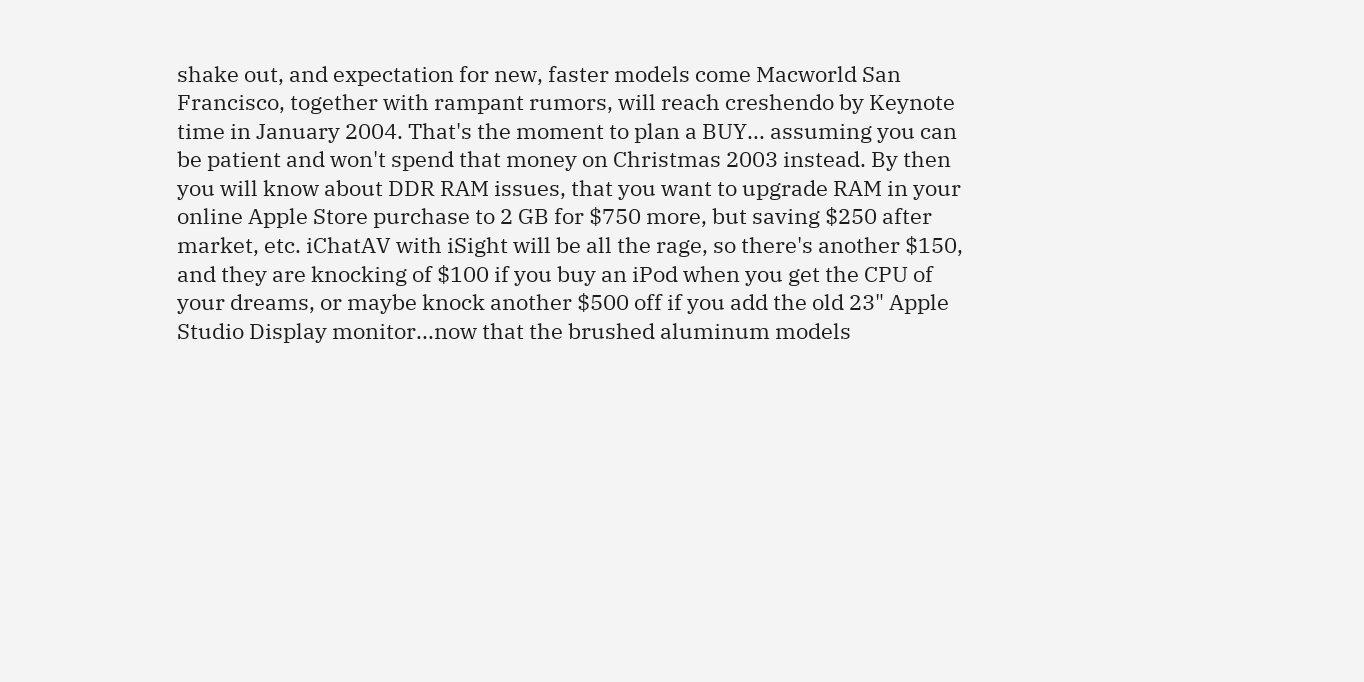shake out, and expectation for new, faster models come Macworld San Francisco, together with rampant rumors, will reach creshendo by Keynote time in January 2004. That's the moment to plan a BUY... assuming you can be patient and won't spend that money on Christmas 2003 instead. By then you will know about DDR RAM issues, that you want to upgrade RAM in your online Apple Store purchase to 2 GB for $750 more, but saving $250 after market, etc. iChatAV with iSight will be all the rage, so there's another $150, and they are knocking of $100 if you buy an iPod when you get the CPU of your dreams, or maybe knock another $500 off if you add the old 23" Apple Studio Display monitor...now that the brushed aluminum models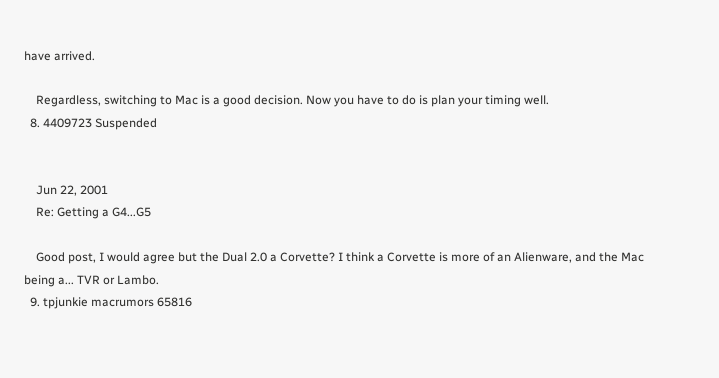have arrived.

    Regardless, switching to Mac is a good decision. Now you have to do is plan your timing well.
  8. 4409723 Suspended


    Jun 22, 2001
    Re: Getting a G4...G5

    Good post, I would agree but the Dual 2.0 a Corvette? I think a Corvette is more of an Alienware, and the Mac being a... TVR or Lambo.
  9. tpjunkie macrumors 65816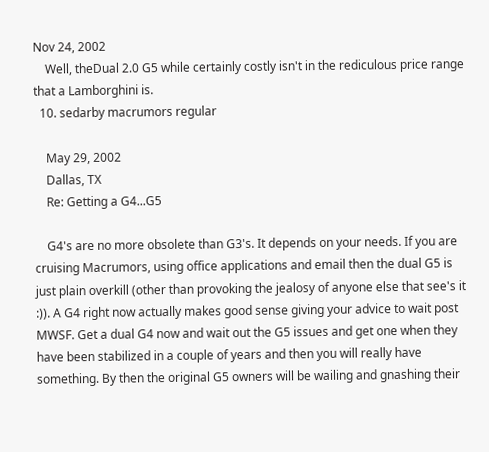Nov 24, 2002
    Well, theDual 2.0 G5 while certainly costly isn't in the rediculous price range that a Lamborghini is.
  10. sedarby macrumors regular

    May 29, 2002
    Dallas, TX
    Re: Getting a G4...G5

    G4's are no more obsolete than G3's. It depends on your needs. If you are cruising Macrumors, using office applications and email then the dual G5 is just plain overkill (other than provoking the jealosy of anyone else that see's it :)). A G4 right now actually makes good sense giving your advice to wait post MWSF. Get a dual G4 now and wait out the G5 issues and get one when they have been stabilized in a couple of years and then you will really have something. By then the original G5 owners will be wailing and gnashing their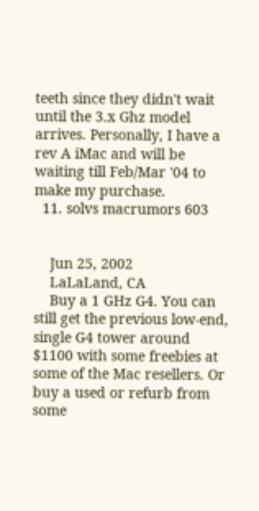teeth since they didn't wait until the 3.x Ghz model arrives. Personally, I have a rev A iMac and will be waiting till Feb/Mar '04 to make my purchase.
  11. solvs macrumors 603


    Jun 25, 2002
    LaLaLand, CA
    Buy a 1 GHz G4. You can still get the previous low-end, single G4 tower around $1100 with some freebies at some of the Mac resellers. Or buy a used or refurb from some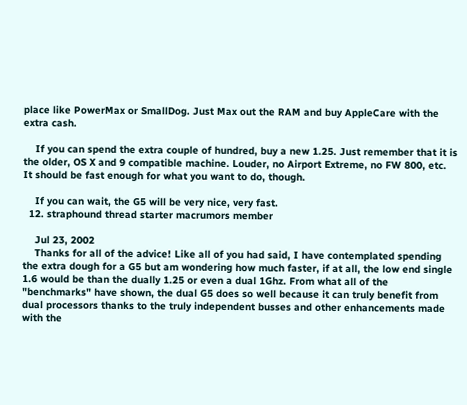place like PowerMax or SmallDog. Just Max out the RAM and buy AppleCare with the extra cash.

    If you can spend the extra couple of hundred, buy a new 1.25. Just remember that it is the older, OS X and 9 compatible machine. Louder, no Airport Extreme, no FW 800, etc. It should be fast enough for what you want to do, though.

    If you can wait, the G5 will be very nice, very fast.
  12. straphound thread starter macrumors member

    Jul 23, 2002
    Thanks for all of the advice! Like all of you had said, I have contemplated spending the extra dough for a G5 but am wondering how much faster, if at all, the low end single 1.6 would be than the dually 1.25 or even a dual 1Ghz. From what all of the "benchmarks" have shown, the dual G5 does so well because it can truly benefit from dual processors thanks to the truly independent busses and other enhancements made with the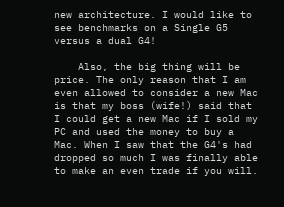new architecture. I would like to see benchmarks on a Single G5 versus a dual G4!

    Also, the big thing will be price. The only reason that I am even allowed to consider a new Mac is that my boss (wife!) said that I could get a new Mac if I sold my PC and used the money to buy a Mac. When I saw that the G4's had dropped so much I was finally able to make an even trade if you will.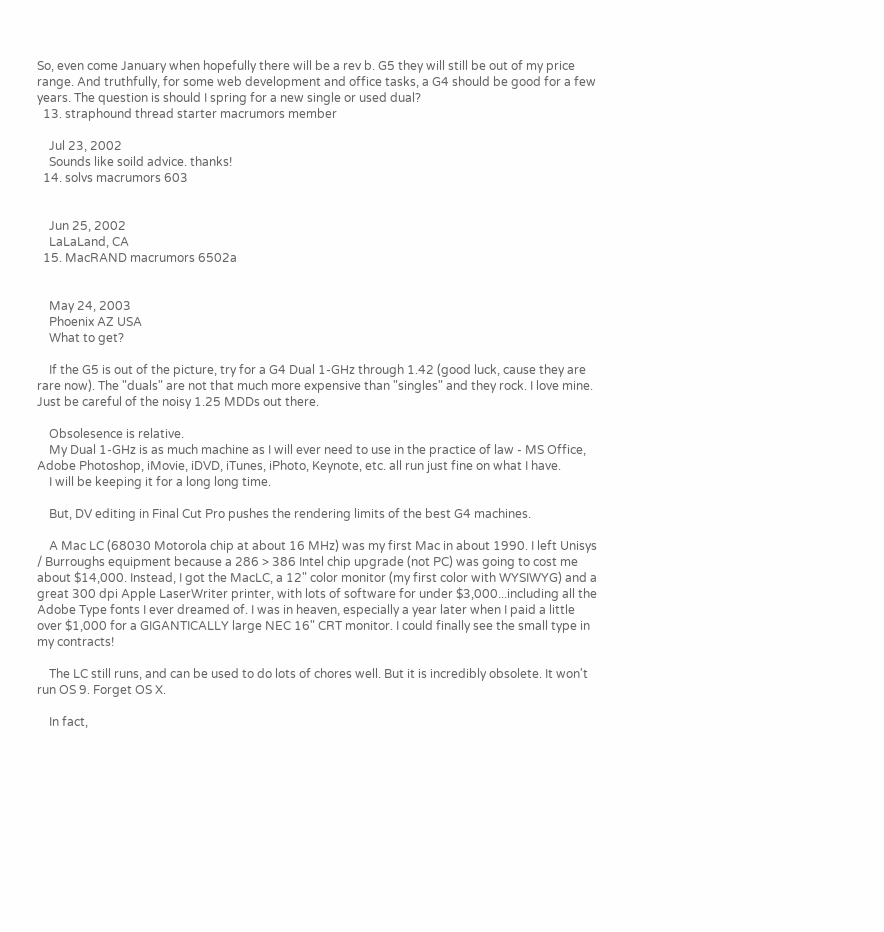So, even come January when hopefully there will be a rev b. G5 they will still be out of my price range. And truthfully, for some web development and office tasks, a G4 should be good for a few years. The question is should I spring for a new single or used dual?
  13. straphound thread starter macrumors member

    Jul 23, 2002
    Sounds like soild advice. thanks!
  14. solvs macrumors 603


    Jun 25, 2002
    LaLaLand, CA
  15. MacRAND macrumors 6502a


    May 24, 2003
    Phoenix AZ USA
    What to get?

    If the G5 is out of the picture, try for a G4 Dual 1-GHz through 1.42 (good luck, cause they are rare now). The "duals" are not that much more expensive than "singles" and they rock. I love mine. Just be careful of the noisy 1.25 MDDs out there.

    Obsolesence is relative.
    My Dual 1-GHz is as much machine as I will ever need to use in the practice of law - MS Office, Adobe Photoshop, iMovie, iDVD, iTunes, iPhoto, Keynote, etc. all run just fine on what I have.
    I will be keeping it for a long long time.

    But, DV editing in Final Cut Pro pushes the rendering limits of the best G4 machines.

    A Mac LC (68030 Motorola chip at about 16 MHz) was my first Mac in about 1990. I left Unisys / Burroughs equipment because a 286 > 386 Intel chip upgrade (not PC) was going to cost me about $14,000. Instead, I got the MacLC, a 12" color monitor (my first color with WYSIWYG) and a great 300 dpi Apple LaserWriter printer, with lots of software for under $3,000...including all the Adobe Type fonts I ever dreamed of. I was in heaven, especially a year later when I paid a little over $1,000 for a GIGANTICALLY large NEC 16" CRT monitor. I could finally see the small type in my contracts!

    The LC still runs, and can be used to do lots of chores well. But it is incredibly obsolete. It won't run OS 9. Forget OS X.

    In fact,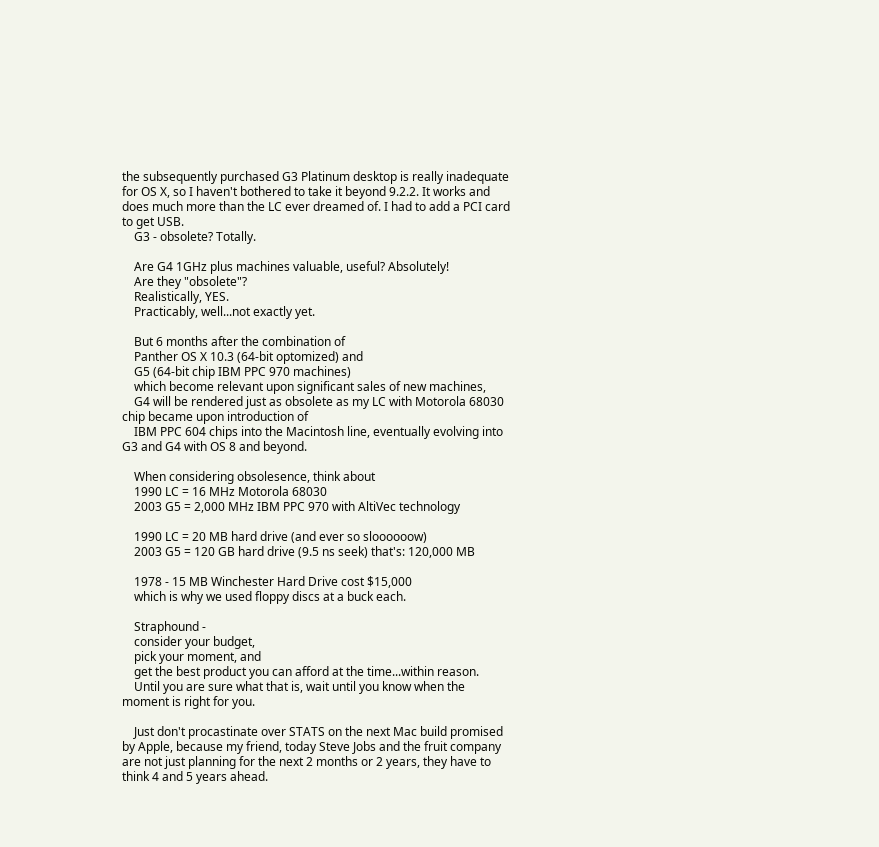the subsequently purchased G3 Platinum desktop is really inadequate for OS X, so I haven't bothered to take it beyond 9.2.2. It works and does much more than the LC ever dreamed of. I had to add a PCI card to get USB.
    G3 - obsolete? Totally.

    Are G4 1GHz plus machines valuable, useful? Absolutely!
    Are they "obsolete"?
    Realistically, YES.
    Practicably, well...not exactly yet.

    But 6 months after the combination of
    Panther OS X 10.3 (64-bit optomized) and
    G5 (64-bit chip IBM PPC 970 machines)
    which become relevant upon significant sales of new machines,
    G4 will be rendered just as obsolete as my LC with Motorola 68030 chip became upon introduction of
    IBM PPC 604 chips into the Macintosh line, eventually evolving into G3 and G4 with OS 8 and beyond.

    When considering obsolesence, think about
    1990 LC = 16 MHz Motorola 68030
    2003 G5 = 2,000 MHz IBM PPC 970 with AltiVec technology

    1990 LC = 20 MB hard drive (and ever so sloooooow)
    2003 G5 = 120 GB hard drive (9.5 ns seek) that's: 120,000 MB

    1978 - 15 MB Winchester Hard Drive cost $15,000
    which is why we used floppy discs at a buck each.

    Straphound -
    consider your budget,
    pick your moment, and
    get the best product you can afford at the time...within reason.
    Until you are sure what that is, wait until you know when the moment is right for you.

    Just don't procastinate over STATS on the next Mac build promised by Apple, because my friend, today Steve Jobs and the fruit company are not just planning for the next 2 months or 2 years, they have to think 4 and 5 years ahead.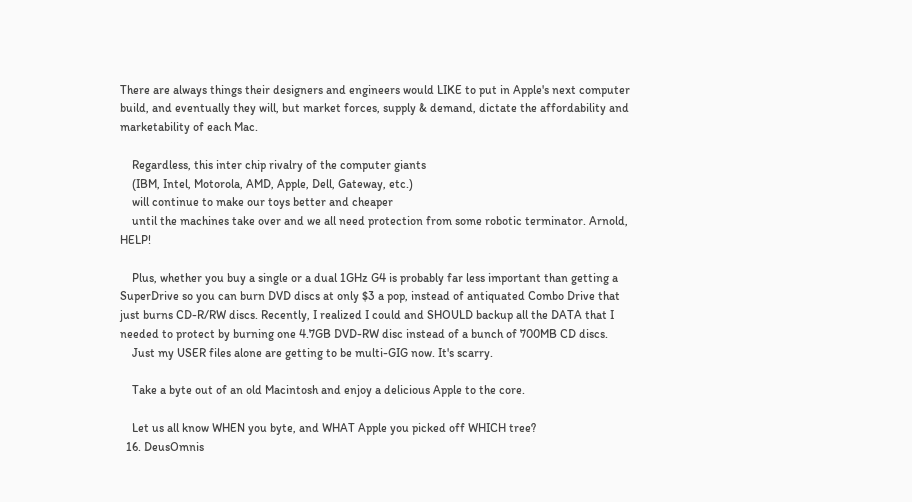There are always things their designers and engineers would LIKE to put in Apple's next computer build, and eventually they will, but market forces, supply & demand, dictate the affordability and marketability of each Mac.

    Regardless, this inter chip rivalry of the computer giants
    (IBM, Intel, Motorola, AMD, Apple, Dell, Gateway, etc.)
    will continue to make our toys better and cheaper
    until the machines take over and we all need protection from some robotic terminator. Arnold, HELP!

    Plus, whether you buy a single or a dual 1GHz G4 is probably far less important than getting a SuperDrive so you can burn DVD discs at only $3 a pop, instead of antiquated Combo Drive that just burns CD-R/RW discs. Recently, I realized I could and SHOULD backup all the DATA that I needed to protect by burning one 4.7GB DVD-RW disc instead of a bunch of 700MB CD discs.
    Just my USER files alone are getting to be multi-GIG now. It's scarry.

    Take a byte out of an old Macintosh and enjoy a delicious Apple to the core.

    Let us all know WHEN you byte, and WHAT Apple you picked off WHICH tree?
  16. DeusOmnis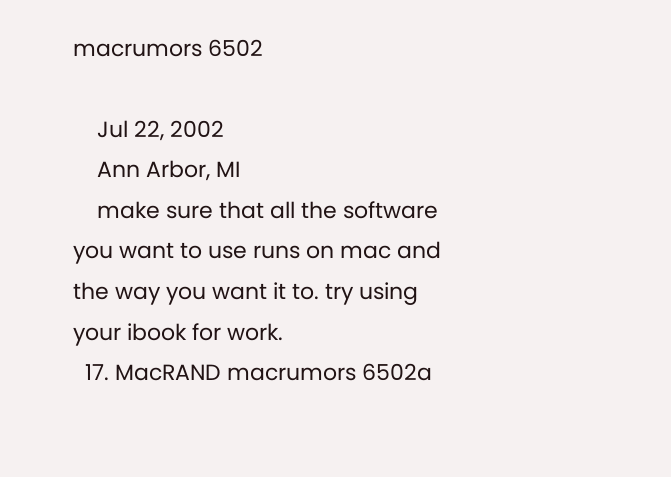macrumors 6502

    Jul 22, 2002
    Ann Arbor, MI
    make sure that all the software you want to use runs on mac and the way you want it to. try using your ibook for work.
  17. MacRAND macrumors 6502a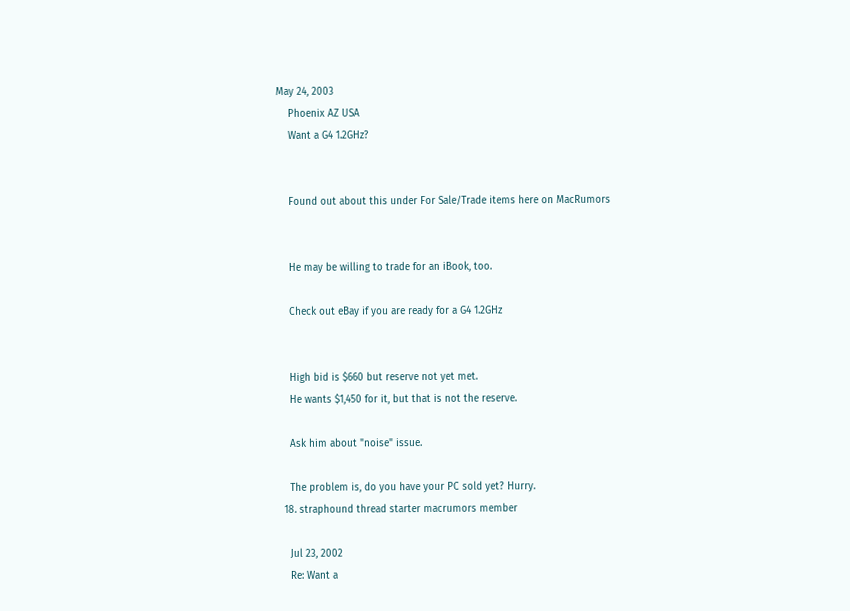May 24, 2003
    Phoenix AZ USA
    Want a G4 1.2GHz?


    Found out about this under For Sale/Trade items here on MacRumors


    He may be willing to trade for an iBook, too.

    Check out eBay if you are ready for a G4 1.2GHz


    High bid is $660 but reserve not yet met.
    He wants $1,450 for it, but that is not the reserve.

    Ask him about "noise" issue.

    The problem is, do you have your PC sold yet? Hurry.
  18. straphound thread starter macrumors member

    Jul 23, 2002
    Re: Want a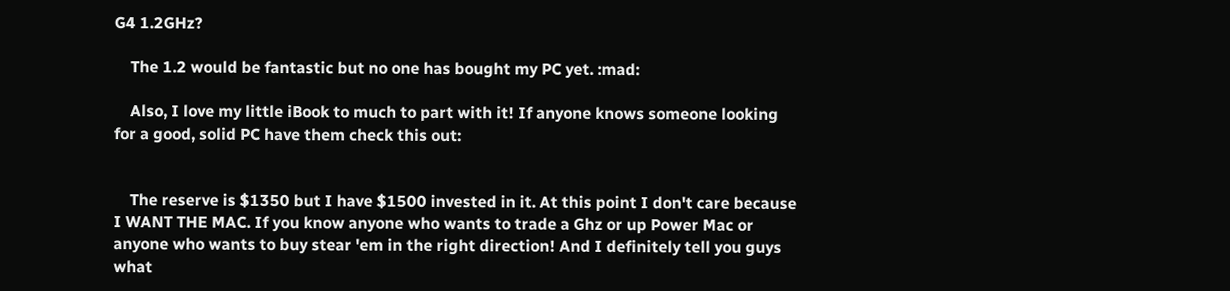G4 1.2GHz?

    The 1.2 would be fantastic but no one has bought my PC yet. :mad:

    Also, I love my little iBook to much to part with it! If anyone knows someone looking for a good, solid PC have them check this out:


    The reserve is $1350 but I have $1500 invested in it. At this point I don't care because I WANT THE MAC. If you know anyone who wants to trade a Ghz or up Power Mac or anyone who wants to buy stear 'em in the right direction! And I definitely tell you guys what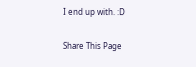I end up with. :D

Share This Page